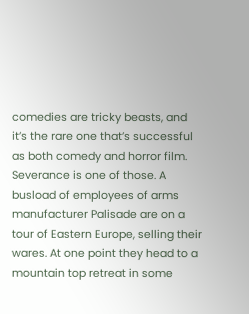comedies are tricky beasts, and it’s the rare one that’s successful as both comedy and horror film. Severance is one of those. A busload of employees of arms manufacturer Palisade are on a tour of Eastern Europe, selling their wares. At one point they head to a mountain top retreat in some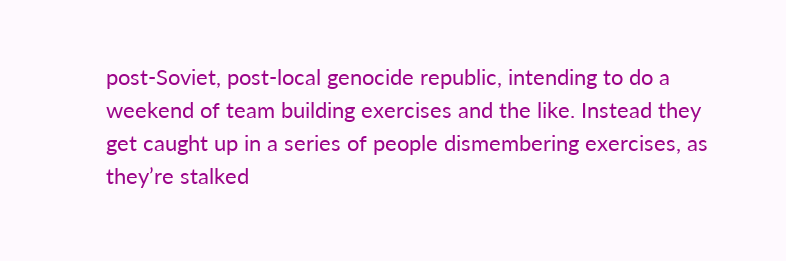post-Soviet, post-local genocide republic, intending to do a weekend of team building exercises and the like. Instead they get caught up in a series of people dismembering exercises, as they’re stalked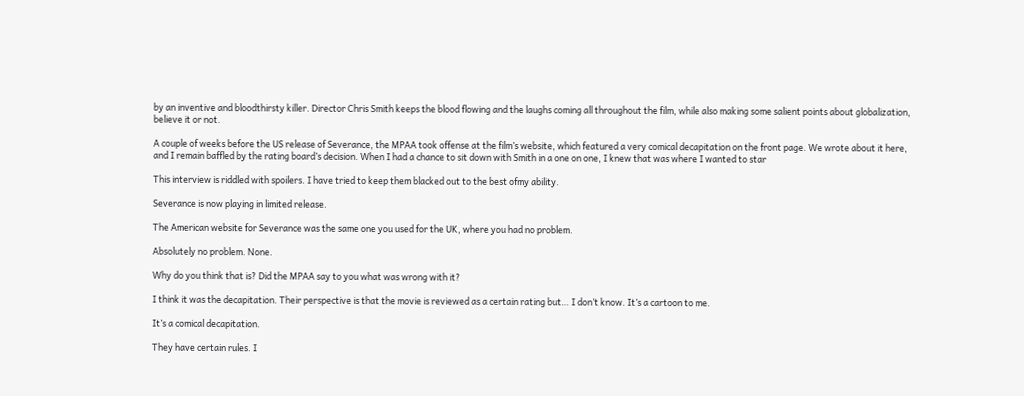by an inventive and bloodthirsty killer. Director Chris Smith keeps the blood flowing and the laughs coming all throughout the film, while also making some salient points about globalization, believe it or not.

A couple of weeks before the US release of Severance, the MPAA took offense at the film’s website, which featured a very comical decapitation on the front page. We wrote about it here, and I remain baffled by the rating board’s decision. When I had a chance to sit down with Smith in a one on one, I knew that was where I wanted to star

This interview is riddled with spoilers. I have tried to keep them blacked out to the best ofmy ability.

Severance is now playing in limited release.

The American website for Severance was the same one you used for the UK, where you had no problem.

Absolutely no problem. None.

Why do you think that is? Did the MPAA say to you what was wrong with it?

I think it was the decapitation. Their perspective is that the movie is reviewed as a certain rating but… I don’t know. It’s a cartoon to me.

It’s a comical decapitation.

They have certain rules. I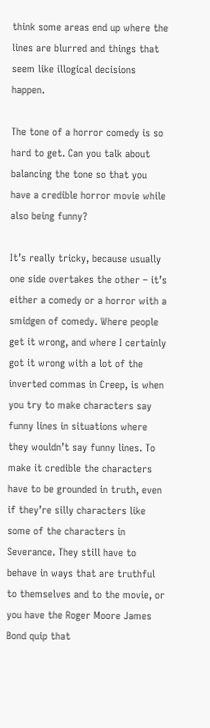think some areas end up where the lines are blurred and things that seem like illogical decisions happen.

The tone of a horror comedy is so hard to get. Can you talk about balancing the tone so that you have a credible horror movie while also being funny?

It’s really tricky, because usually one side overtakes the other – it’s either a comedy or a horror with a smidgen of comedy. Where people get it wrong, and where I certainly got it wrong with a lot of the inverted commas in Creep, is when you try to make characters say funny lines in situations where they wouldn’t say funny lines. To make it credible the characters have to be grounded in truth, even if they’re silly characters like some of the characters in Severance. They still have to behave in ways that are truthful to themselves and to the movie, or you have the Roger Moore James Bond quip that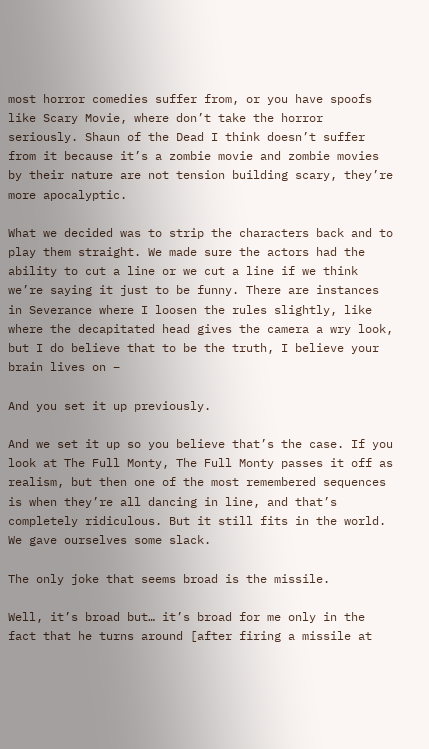most horror comedies suffer from, or you have spoofs like Scary Movie, where don’t take the horror seriously. Shaun of the Dead I think doesn’t suffer from it because it’s a zombie movie and zombie movies by their nature are not tension building scary, they’re more apocalyptic.

What we decided was to strip the characters back and to play them straight. We made sure the actors had the ability to cut a line or we cut a line if we think we’re saying it just to be funny. There are instances in Severance where I loosen the rules slightly, like where the decapitated head gives the camera a wry look, but I do believe that to be the truth, I believe your brain lives on –

And you set it up previously.

And we set it up so you believe that’s the case. If you look at The Full Monty, The Full Monty passes it off as realism, but then one of the most remembered sequences is when they’re all dancing in line, and that’s completely ridiculous. But it still fits in the world. We gave ourselves some slack.

The only joke that seems broad is the missile.

Well, it’s broad but… it’s broad for me only in the fact that he turns around [after firing a missile at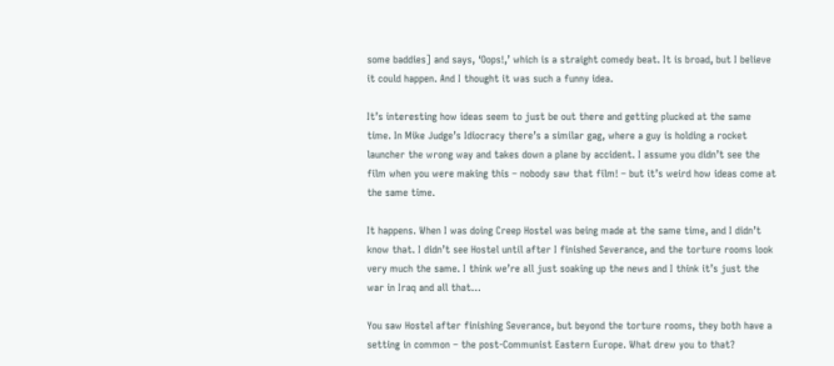some baddies] and says, ‘Oops!,’ which is a straight comedy beat. It is broad, but I believe it could happen. And I thought it was such a funny idea.

It’s interesting how ideas seem to just be out there and getting plucked at the same time. In Mike Judge’s Idiocracy there’s a similar gag, where a guy is holding a rocket launcher the wrong way and takes down a plane by accident. I assume you didn’t see the film when you were making this – nobody saw that film! – but it’s weird how ideas come at the same time.

It happens. When I was doing Creep Hostel was being made at the same time, and I didn’t know that. I didn’t see Hostel until after I finished Severance, and the torture rooms look very much the same. I think we’re all just soaking up the news and I think it’s just the war in Iraq and all that…

You saw Hostel after finishing Severance, but beyond the torture rooms, they both have a setting in common – the post-Communist Eastern Europe. What drew you to that?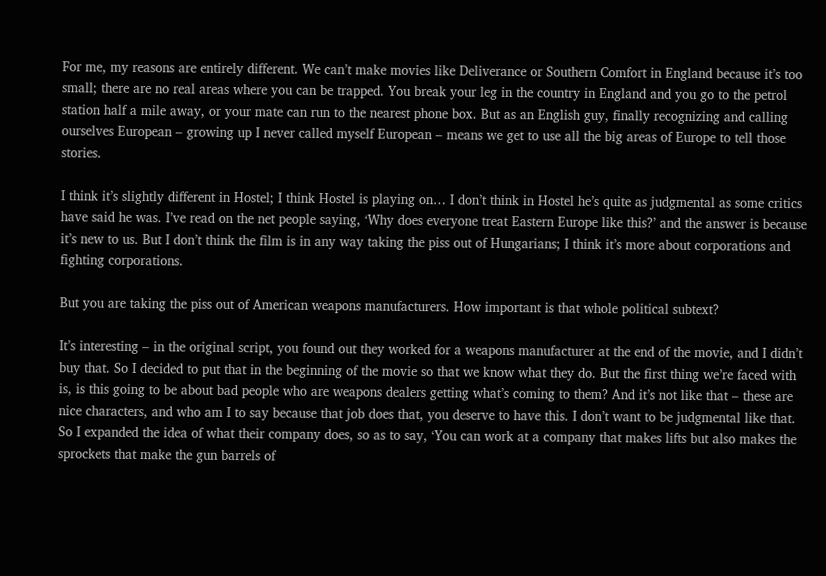For me, my reasons are entirely different. We can’t make movies like Deliverance or Southern Comfort in England because it’s too small; there are no real areas where you can be trapped. You break your leg in the country in England and you go to the petrol station half a mile away, or your mate can run to the nearest phone box. But as an English guy, finally recognizing and calling ourselves European – growing up I never called myself European – means we get to use all the big areas of Europe to tell those stories.

I think it’s slightly different in Hostel; I think Hostel is playing on… I don’t think in Hostel he’s quite as judgmental as some critics have said he was. I’ve read on the net people saying, ‘Why does everyone treat Eastern Europe like this?’ and the answer is because it’s new to us. But I don’t think the film is in any way taking the piss out of Hungarians; I think it’s more about corporations and fighting corporations.

But you are taking the piss out of American weapons manufacturers. How important is that whole political subtext?

It’s interesting – in the original script, you found out they worked for a weapons manufacturer at the end of the movie, and I didn’t buy that. So I decided to put that in the beginning of the movie so that we know what they do. But the first thing we’re faced with is, is this going to be about bad people who are weapons dealers getting what’s coming to them? And it’s not like that – these are nice characters, and who am I to say because that job does that, you deserve to have this. I don’t want to be judgmental like that. So I expanded the idea of what their company does, so as to say, ‘You can work at a company that makes lifts but also makes the sprockets that make the gun barrels of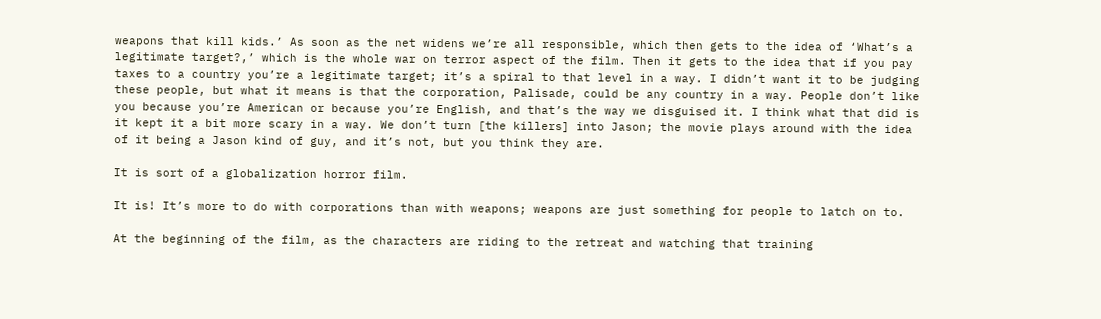weapons that kill kids.’ As soon as the net widens we’re all responsible, which then gets to the idea of ‘What’s a legitimate target?,’ which is the whole war on terror aspect of the film. Then it gets to the idea that if you pay taxes to a country you’re a legitimate target; it’s a spiral to that level in a way. I didn’t want it to be judging these people, but what it means is that the corporation, Palisade, could be any country in a way. People don’t like you because you’re American or because you’re English, and that’s the way we disguised it. I think what that did is it kept it a bit more scary in a way. We don’t turn [the killers] into Jason; the movie plays around with the idea of it being a Jason kind of guy, and it’s not, but you think they are.

It is sort of a globalization horror film.

It is! It’s more to do with corporations than with weapons; weapons are just something for people to latch on to.

At the beginning of the film, as the characters are riding to the retreat and watching that training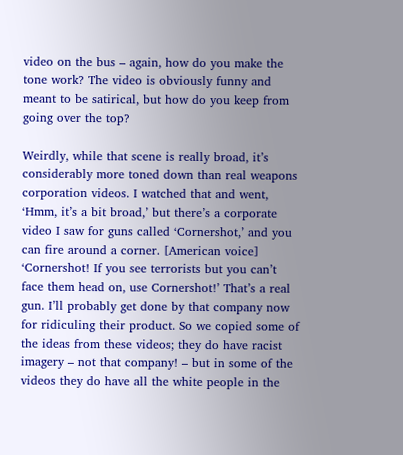video on the bus – again, how do you make the tone work? The video is obviously funny and meant to be satirical, but how do you keep from going over the top?

Weirdly, while that scene is really broad, it’s considerably more toned down than real weapons corporation videos. I watched that and went, ‘Hmm, it’s a bit broad,’ but there’s a corporate video I saw for guns called ‘Cornershot,’ and you can fire around a corner. [American voice] ‘Cornershot! If you see terrorists but you can’t face them head on, use Cornershot!’ That’s a real gun. I’ll probably get done by that company now for ridiculing their product. So we copied some of the ideas from these videos; they do have racist imagery – not that company! – but in some of the videos they do have all the white people in the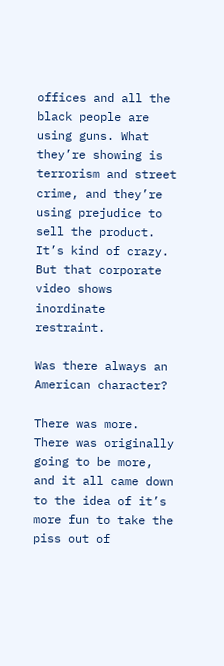offices and all the black people are using guns. What they’re showing is terrorism and street crime, and they’re using prejudice to sell the product. It’s kind of crazy. But that corporate video shows inordinate restraint.

Was there always an American character?

There was more. There was originally going to be more, and it all came down to the idea of it’s more fun to take the piss out of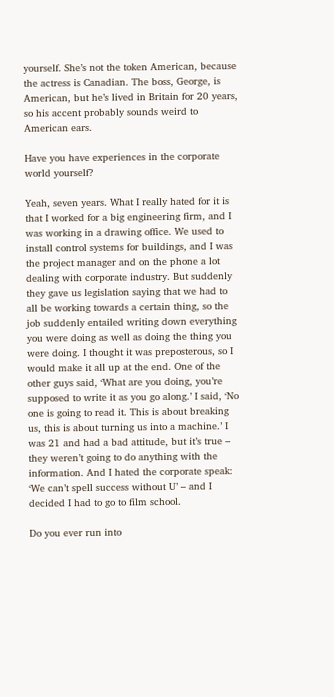yourself. She’s not the token American, because the actress is Canadian. The boss, George, is American, but he’s lived in Britain for 20 years, so his accent probably sounds weird to American ears.

Have you have experiences in the corporate world yourself?

Yeah, seven years. What I really hated for it is that I worked for a big engineering firm, and I was working in a drawing office. We used to install control systems for buildings, and I was the project manager and on the phone a lot dealing with corporate industry. But suddenly they gave us legislation saying that we had to all be working towards a certain thing, so the job suddenly entailed writing down everything you were doing as well as doing the thing you were doing. I thought it was preposterous, so I would make it all up at the end. One of the other guys said, ‘What are you doing, you’re supposed to write it as you go along.’ I said, ‘No one is going to read it. This is about breaking us, this is about turning us into a machine.’ I was 21 and had a bad attitude, but it’s true – they weren’t going to do anything with the information. And I hated the corporate speak: ‘We can’t spell success without U’ – and I decided I had to go to film school.

Do you ever run into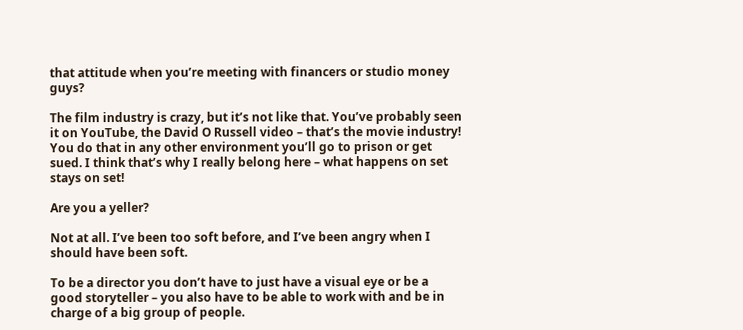that attitude when you’re meeting with financers or studio money guys?

The film industry is crazy, but it’s not like that. You’ve probably seen it on YouTube, the David O Russell video – that’s the movie industry! You do that in any other environment you’ll go to prison or get sued. I think that’s why I really belong here – what happens on set stays on set!

Are you a yeller?

Not at all. I’ve been too soft before, and I’ve been angry when I should have been soft.

To be a director you don’t have to just have a visual eye or be a good storyteller – you also have to be able to work with and be in charge of a big group of people.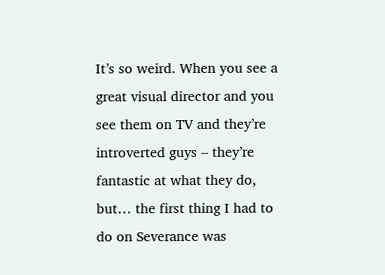It’s so weird. When you see a great visual director and you see them on TV and they’re introverted guys – they’re fantastic at what they do, but… the first thing I had to do on Severance was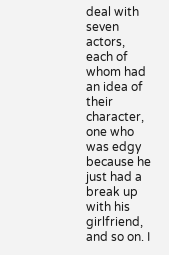deal with seven actors, each of whom had an idea of their character, one who was edgy because he just had a break up with his girlfriend, and so on. I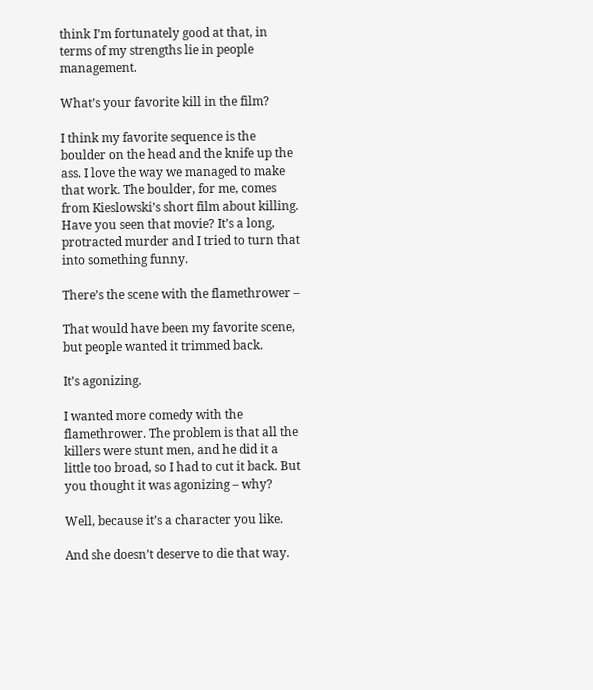think I’m fortunately good at that, in terms of my strengths lie in people management.

What’s your favorite kill in the film?

I think my favorite sequence is the boulder on the head and the knife up the ass. I love the way we managed to make that work. The boulder, for me, comes from Kieslowski’s short film about killing. Have you seen that movie? It’s a long, protracted murder and I tried to turn that into something funny.

There’s the scene with the flamethrower –

That would have been my favorite scene, but people wanted it trimmed back.

It’s agonizing.

I wanted more comedy with the flamethrower. The problem is that all the killers were stunt men, and he did it a little too broad, so I had to cut it back. But you thought it was agonizing – why?

Well, because it’s a character you like.

And she doesn’t deserve to die that way.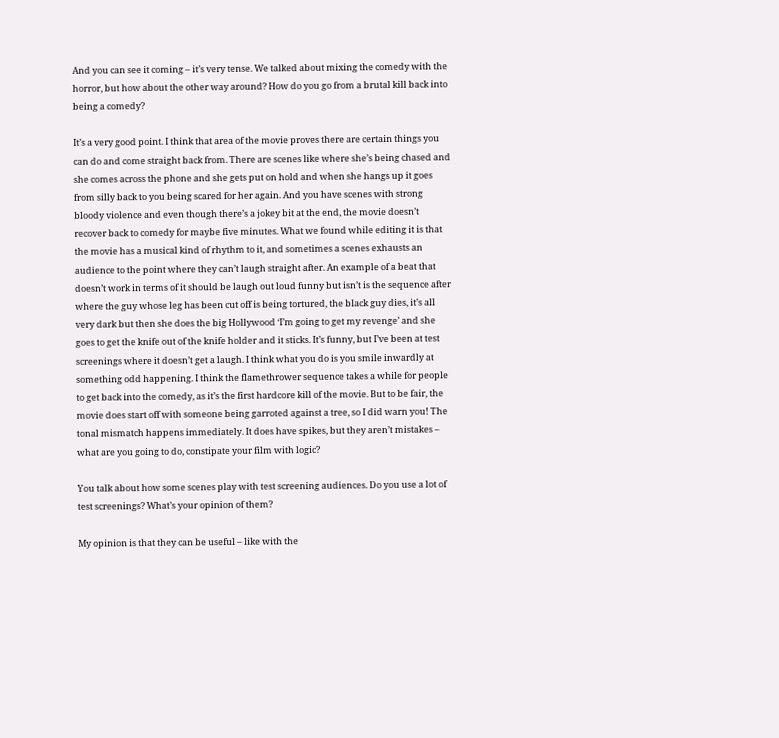And you can see it coming – it’s very tense. We talked about mixing the comedy with the horror, but how about the other way around? How do you go from a brutal kill back into being a comedy?

It’s a very good point. I think that area of the movie proves there are certain things you can do and come straight back from. There are scenes like where she’s being chased and she comes across the phone and she gets put on hold and when she hangs up it goes from silly back to you being scared for her again. And you have scenes with strong bloody violence and even though there’s a jokey bit at the end, the movie doesn’t recover back to comedy for maybe five minutes. What we found while editing it is that the movie has a musical kind of rhythm to it, and sometimes a scenes exhausts an audience to the point where they can’t laugh straight after. An example of a beat that doesn’t work in terms of it should be laugh out loud funny but isn’t is the sequence after where the guy whose leg has been cut off is being tortured, the black guy dies, it’s all very dark but then she does the big Hollywood ‘I’m going to get my revenge’ and she goes to get the knife out of the knife holder and it sticks. It’s funny, but I’ve been at test screenings where it doesn’t get a laugh. I think what you do is you smile inwardly at something odd happening. I think the flamethrower sequence takes a while for people to get back into the comedy, as it’s the first hardcore kill of the movie. But to be fair, the movie does start off with someone being garroted against a tree, so I did warn you! The tonal mismatch happens immediately. It does have spikes, but they aren’t mistakes – what are you going to do, constipate your film with logic?

You talk about how some scenes play with test screening audiences. Do you use a lot of test screenings? What’s your opinion of them?

My opinion is that they can be useful – like with the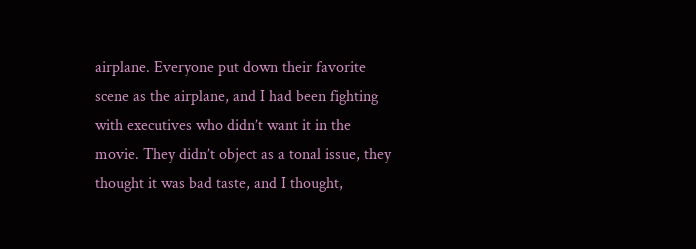airplane. Everyone put down their favorite scene as the airplane, and I had been fighting with executives who didn’t want it in the movie. They didn’t object as a tonal issue, they thought it was bad taste, and I thought,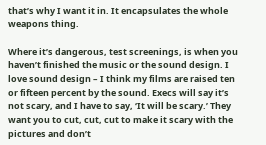that’s why I want it in. It encapsulates the whole weapons thing.

Where it’s dangerous, test screenings, is when you haven’t finished the music or the sound design. I love sound design – I think my films are raised ten or fifteen percent by the sound. Execs will say it’s not scary, and I have to say, ‘It will be scary.’ They want you to cut, cut, cut to make it scary with the pictures and don’t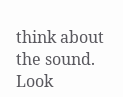think about the sound. Look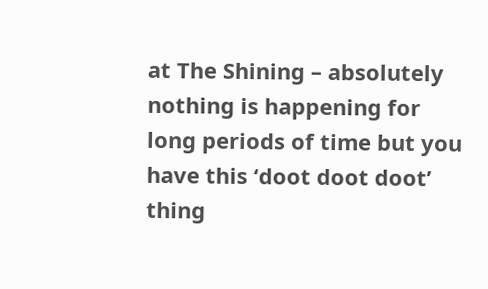at The Shining – absolutely nothing is happening for long periods of time but you have this ‘doot doot doot’ thing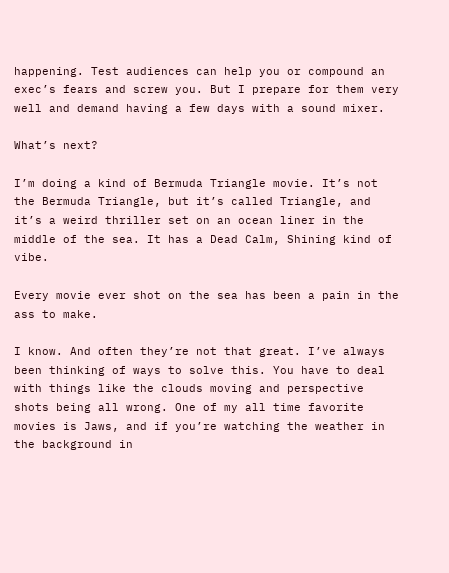happening. Test audiences can help you or compound an exec’s fears and screw you. But I prepare for them very well and demand having a few days with a sound mixer.

What’s next?

I’m doing a kind of Bermuda Triangle movie. It’s not the Bermuda Triangle, but it’s called Triangle, and it’s a weird thriller set on an ocean liner in the middle of the sea. It has a Dead Calm, Shining kind of vibe.

Every movie ever shot on the sea has been a pain in the ass to make.

I know. And often they’re not that great. I’ve always been thinking of ways to solve this. You have to deal with things like the clouds moving and perspective shots being all wrong. One of my all time favorite movies is Jaws, and if you’re watching the weather in the background in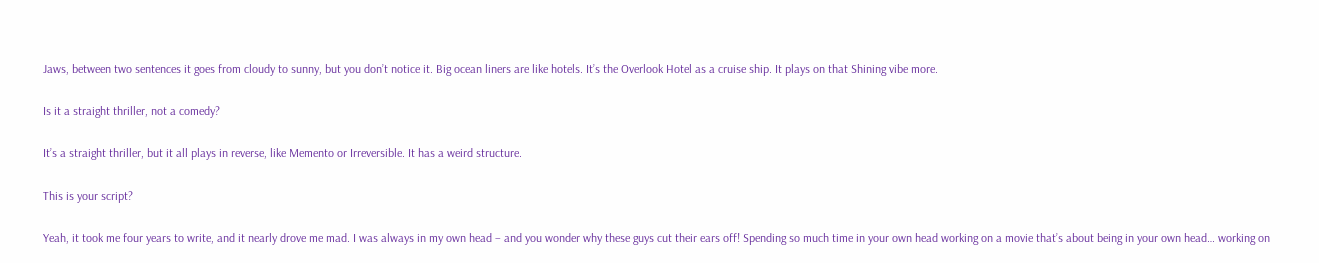Jaws, between two sentences it goes from cloudy to sunny, but you don’t notice it. Big ocean liners are like hotels. It’s the Overlook Hotel as a cruise ship. It plays on that Shining vibe more.

Is it a straight thriller, not a comedy?

It’s a straight thriller, but it all plays in reverse, like Memento or Irreversible. It has a weird structure.

This is your script?

Yeah, it took me four years to write, and it nearly drove me mad. I was always in my own head – and you wonder why these guys cut their ears off! Spending so much time in your own head working on a movie that’s about being in your own head… working on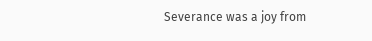Severance was a joy from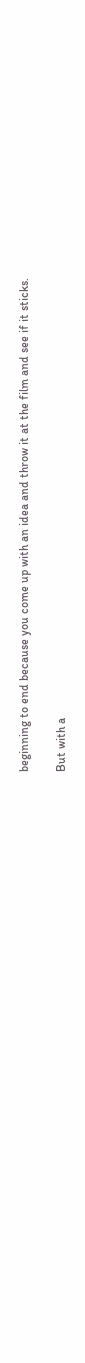beginning to end because you come up with an idea and throw it at the film and see if it sticks.

But with a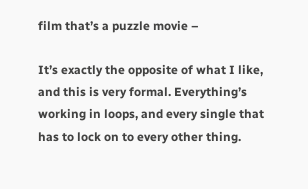film that’s a puzzle movie –

It’s exactly the opposite of what I like, and this is very formal. Everything’s working in loops, and every single that has to lock on to every other thing.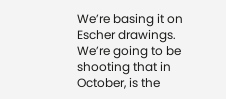We’re basing it on Escher drawings. We’re going to be shooting that in October, is the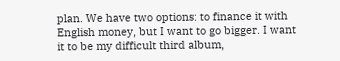plan. We have two options: to finance it with English money, but I want to go bigger. I want it to be my difficult third album,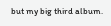but my big third album.